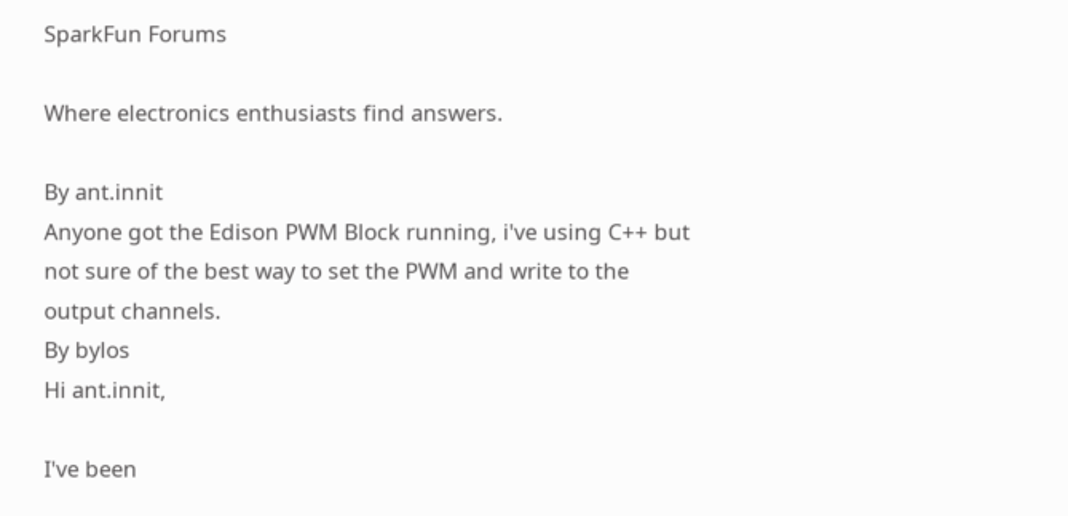SparkFun Forums

Where electronics enthusiasts find answers.

By ant.innit
Anyone got the Edison PWM Block running, i've using C++ but not sure of the best way to set the PWM and write to the output channels.
By bylos
Hi ant.innit,

I've been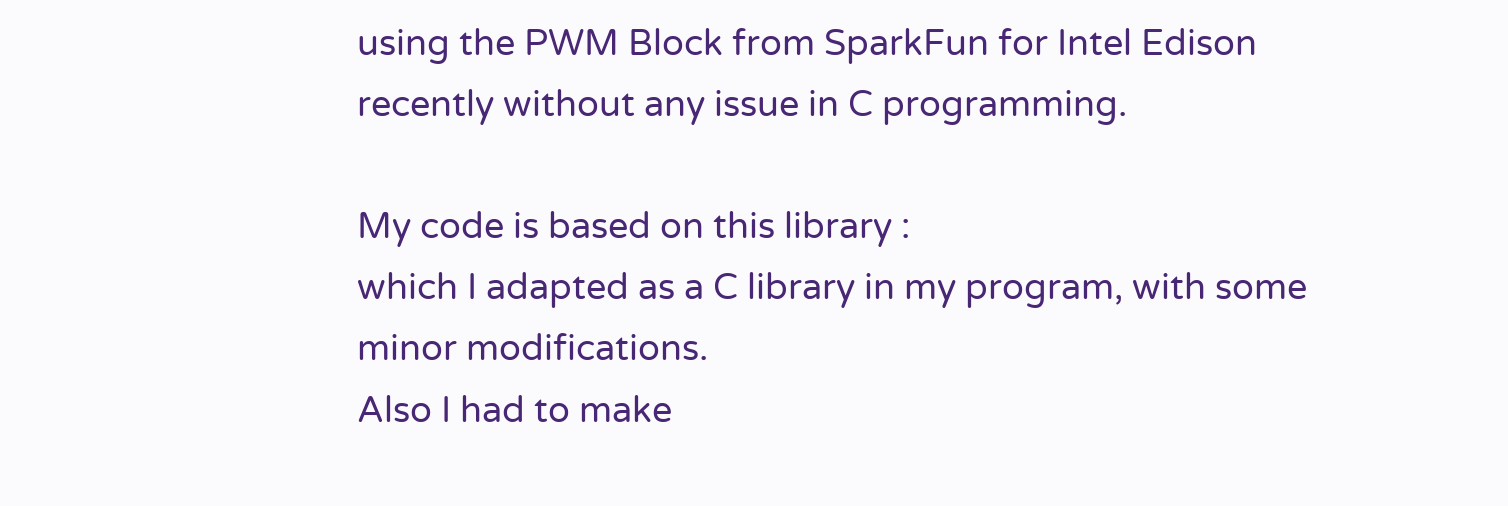using the PWM Block from SparkFun for Intel Edison recently without any issue in C programming.

My code is based on this library :
which I adapted as a C library in my program, with some minor modifications.
Also I had to make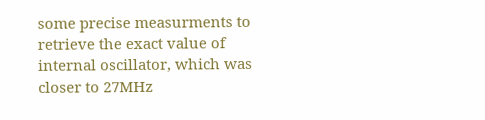some precise measurments to retrieve the exact value of internal oscillator, which was closer to 27MHz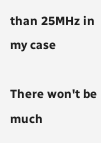than 25MHz in my case

There won't be much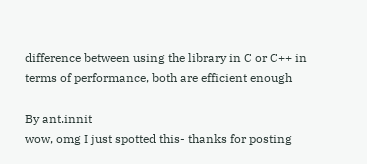difference between using the library in C or C++ in terms of performance, both are efficient enough

By ant.innit
wow, omg I just spotted this- thanks for posting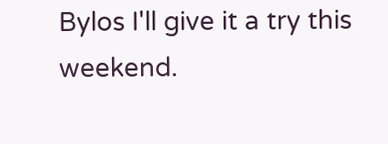Bylos I'll give it a try this weekend.